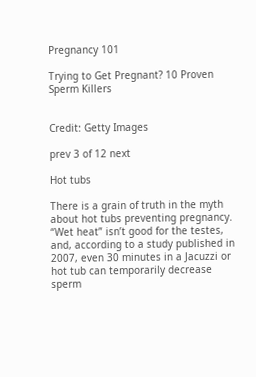Pregnancy 101

Trying to Get Pregnant? 10 Proven Sperm Killers


Credit: Getty Images

prev 3 of 12 next

Hot tubs

There is a grain of truth in the myth about hot tubs preventing pregnancy. “Wet heat” isn’t good for the testes, and, according to a study published in 2007, even 30 minutes in a Jacuzzi or hot tub can temporarily decrease sperm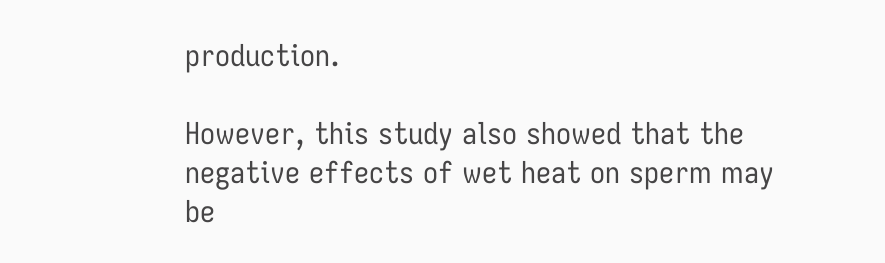production.

However, this study also showed that the negative effects of wet heat on sperm may be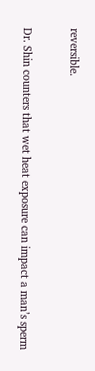reversible.

Dr. Shin counters that wet heat exposure can impact a man’s sperm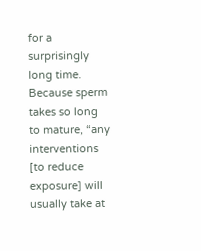for a surprisingly long time. Because sperm takes so long to mature, “any interventions [to reduce exposure] will usually take at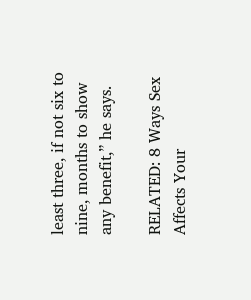least three, if not six to nine, months to show any benefit,” he says.

RELATED: 8 Ways Sex Affects Your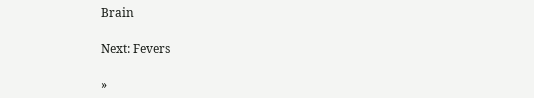Brain

Next: Fevers

»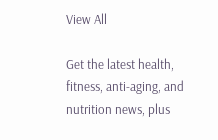View All

Get the latest health, fitness, anti-aging, and nutrition news, plus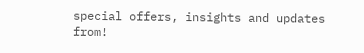special offers, insights and updates from!